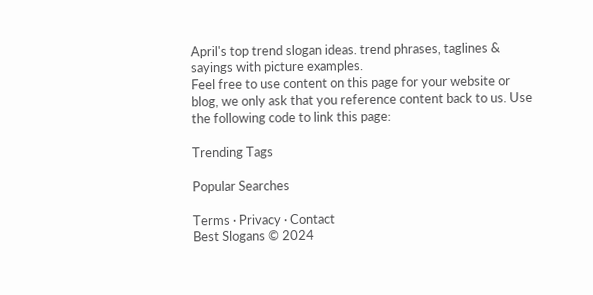April's top trend slogan ideas. trend phrases, taglines & sayings with picture examples.
Feel free to use content on this page for your website or blog, we only ask that you reference content back to us. Use the following code to link this page:

Trending Tags

Popular Searches

Terms · Privacy · Contact
Best Slogans © 2024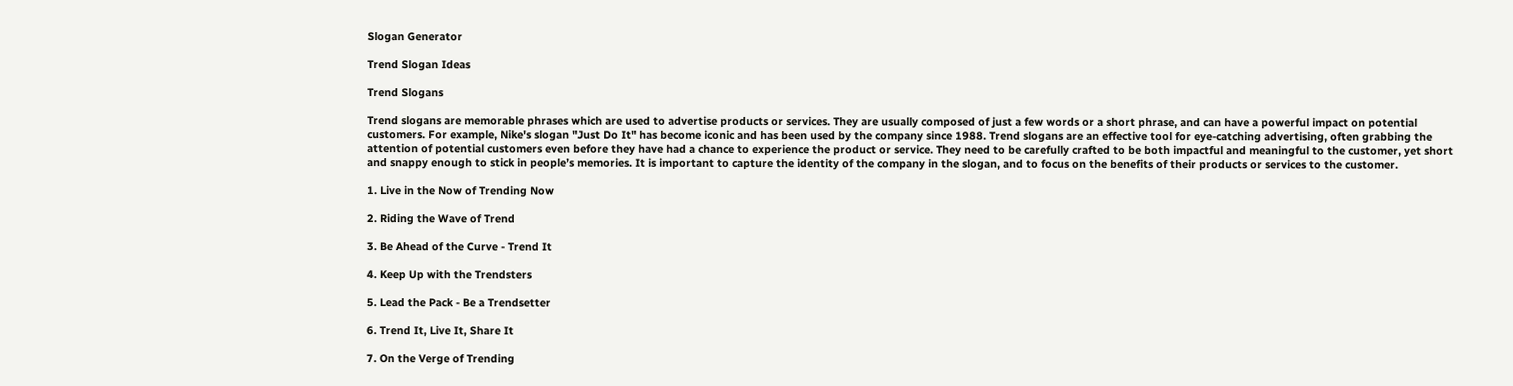Slogan Generator

Trend Slogan Ideas

Trend Slogans

Trend slogans are memorable phrases which are used to advertise products or services. They are usually composed of just a few words or a short phrase, and can have a powerful impact on potential customers. For example, Nike's slogan "Just Do It" has become iconic and has been used by the company since 1988. Trend slogans are an effective tool for eye-catching advertising, often grabbing the attention of potential customers even before they have had a chance to experience the product or service. They need to be carefully crafted to be both impactful and meaningful to the customer, yet short and snappy enough to stick in people’s memories. It is important to capture the identity of the company in the slogan, and to focus on the benefits of their products or services to the customer.

1. Live in the Now of Trending Now

2. Riding the Wave of Trend

3. Be Ahead of the Curve - Trend It

4. Keep Up with the Trendsters

5. Lead the Pack - Be a Trendsetter

6. Trend It, Live It, Share It

7. On the Verge of Trending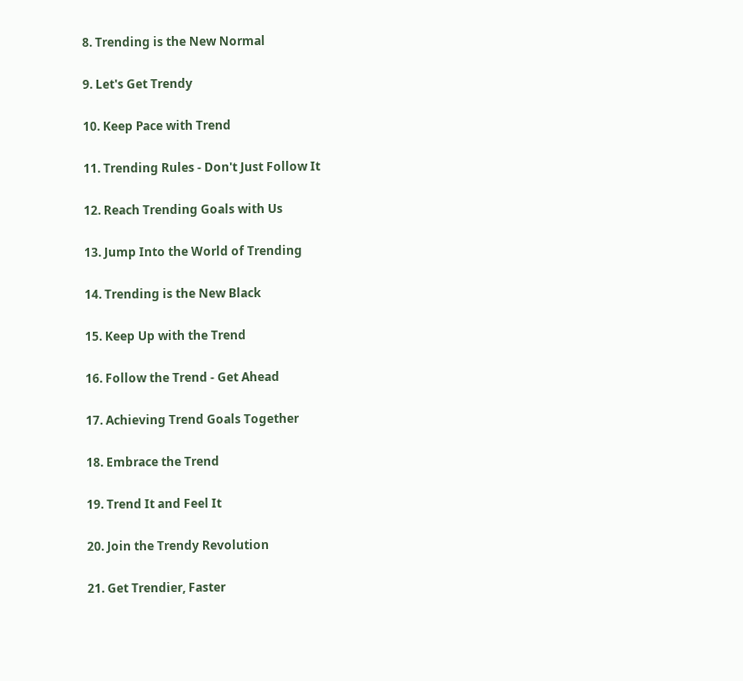8. Trending is the New Normal

9. Let's Get Trendy

10. Keep Pace with Trend

11. Trending Rules - Don't Just Follow It

12. Reach Trending Goals with Us

13. Jump Into the World of Trending

14. Trending is the New Black

15. Keep Up with the Trend

16. Follow the Trend - Get Ahead

17. Achieving Trend Goals Together

18. Embrace the Trend

19. Trend It and Feel It

20. Join the Trendy Revolution

21. Get Trendier, Faster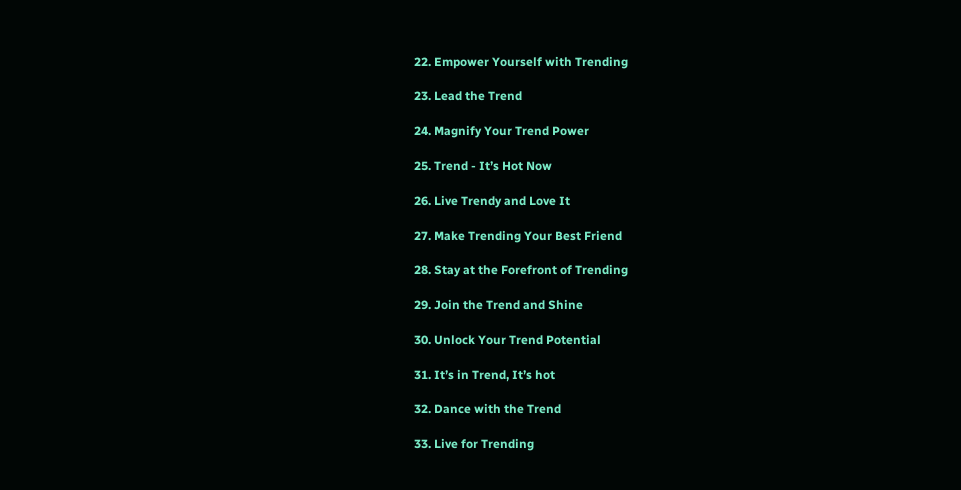22. Empower Yourself with Trending

23. Lead the Trend

24. Magnify Your Trend Power

25. Trend - It’s Hot Now

26. Live Trendy and Love It

27. Make Trending Your Best Friend

28. Stay at the Forefront of Trending

29. Join the Trend and Shine

30. Unlock Your Trend Potential

31. It’s in Trend, It’s hot

32. Dance with the Trend

33. Live for Trending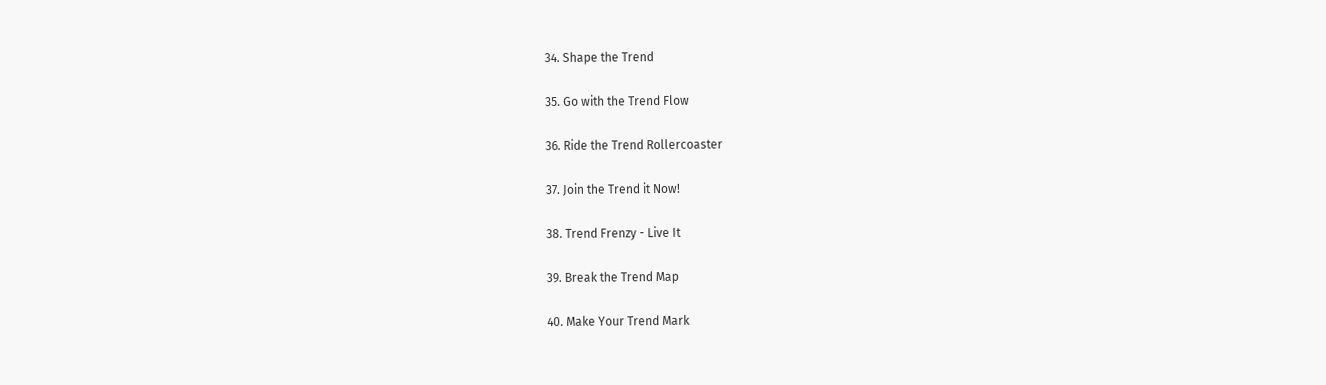34. Shape the Trend

35. Go with the Trend Flow

36. Ride the Trend Rollercoaster

37. Join the Trend it Now!

38. Trend Frenzy - Live It

39. Break the Trend Map

40. Make Your Trend Mark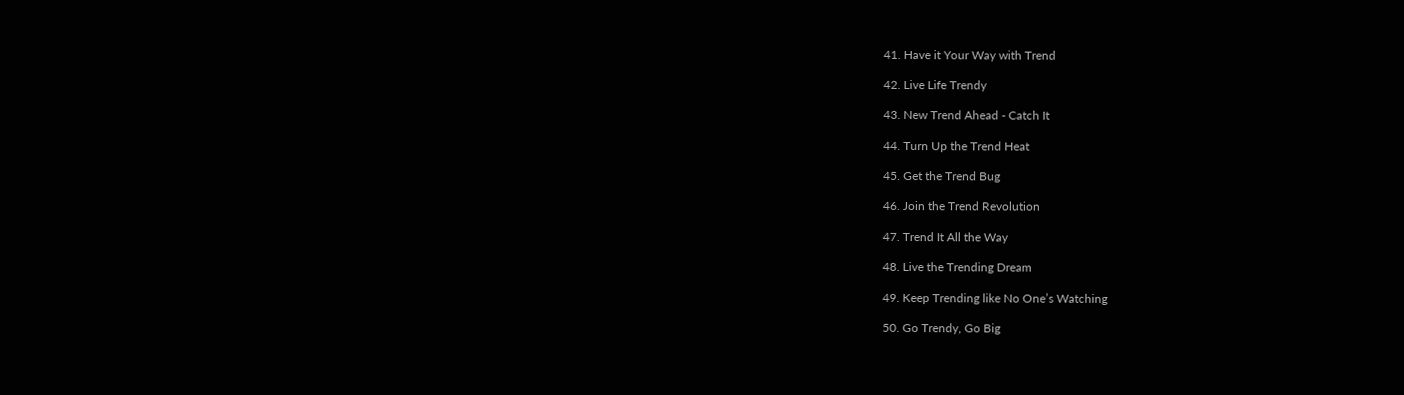41. Have it Your Way with Trend

42. Live Life Trendy

43. New Trend Ahead - Catch It

44. Turn Up the Trend Heat

45. Get the Trend Bug

46. Join the Trend Revolution

47. Trend It All the Way

48. Live the Trending Dream

49. Keep Trending like No One’s Watching

50. Go Trendy, Go Big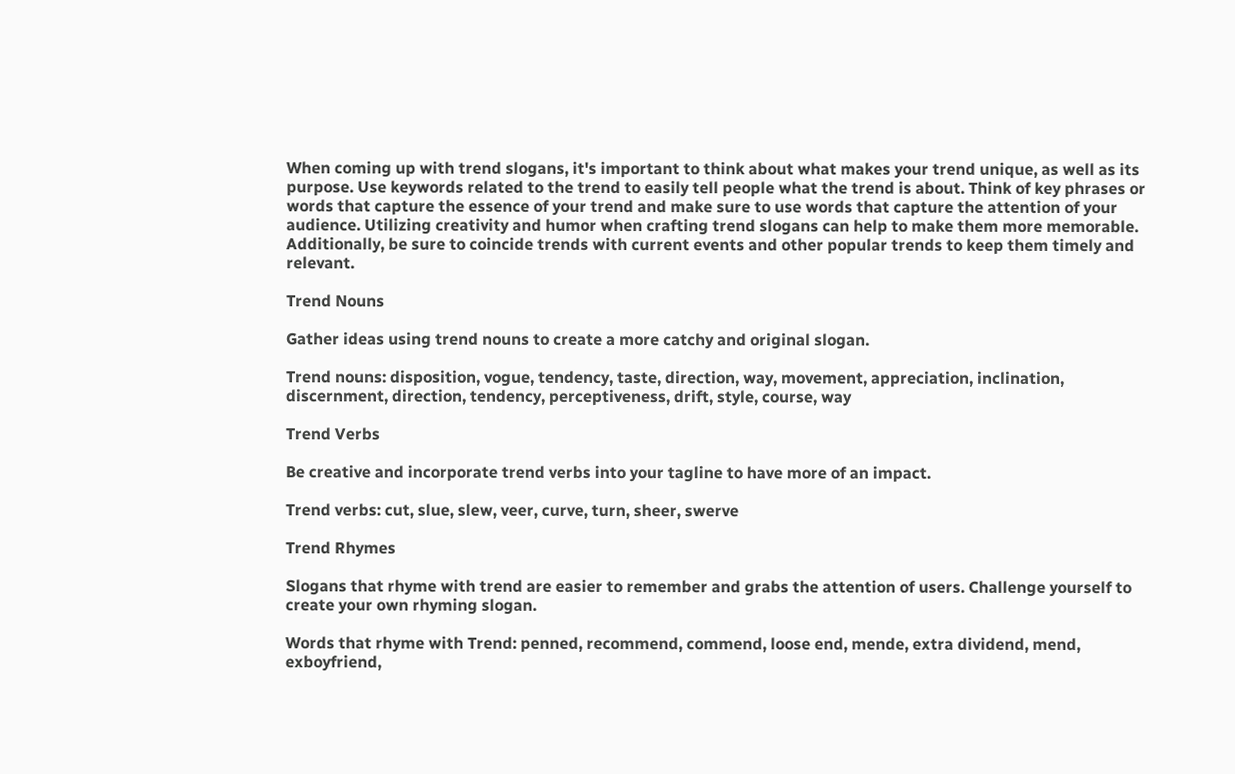When coming up with trend slogans, it's important to think about what makes your trend unique, as well as its purpose. Use keywords related to the trend to easily tell people what the trend is about. Think of key phrases or words that capture the essence of your trend and make sure to use words that capture the attention of your audience. Utilizing creativity and humor when crafting trend slogans can help to make them more memorable. Additionally, be sure to coincide trends with current events and other popular trends to keep them timely and relevant.

Trend Nouns

Gather ideas using trend nouns to create a more catchy and original slogan.

Trend nouns: disposition, vogue, tendency, taste, direction, way, movement, appreciation, inclination, discernment, direction, tendency, perceptiveness, drift, style, course, way

Trend Verbs

Be creative and incorporate trend verbs into your tagline to have more of an impact.

Trend verbs: cut, slue, slew, veer, curve, turn, sheer, swerve

Trend Rhymes

Slogans that rhyme with trend are easier to remember and grabs the attention of users. Challenge yourself to create your own rhyming slogan.

Words that rhyme with Trend: penned, recommend, commend, loose end, mende, extra dividend, mend, exboyfriend,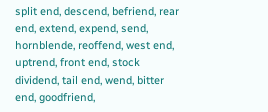split end, descend, befriend, rear end, extend, expend, send, hornblende, reoffend, west end, uptrend, front end, stock dividend, tail end, wend, bitter end, goodfriend,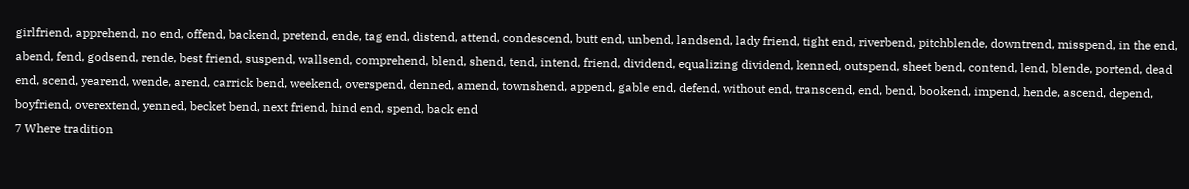girlfriend, apprehend, no end, offend, backend, pretend, ende, tag end, distend, attend, condescend, butt end, unbend, landsend, lady friend, tight end, riverbend, pitchblende, downtrend, misspend, in the end, abend, fend, godsend, rende, best friend, suspend, wallsend, comprehend, blend, shend, tend, intend, friend, dividend, equalizing dividend, kenned, outspend, sheet bend, contend, lend, blende, portend, dead end, scend, yearend, wende, arend, carrick bend, weekend, overspend, denned, amend, townshend, append, gable end, defend, without end, transcend, end, bend, bookend, impend, hende, ascend, depend, boyfriend, overextend, yenned, becket bend, next friend, hind end, spend, back end
7 Where tradition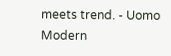meets trend. - Uomo Modern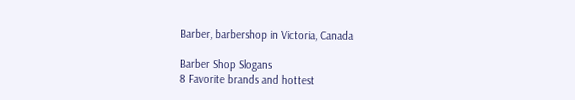Barber, barbershop in Victoria, Canada

Barber Shop Slogans
8 Favorite brands and hottest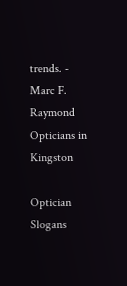trends. - Marc F. Raymond Opticians in Kingston

Optician Slogans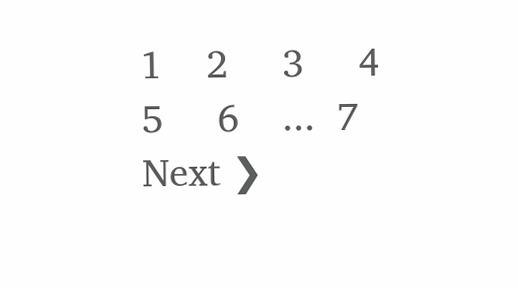1    2     3     4     5     6    ...  7      Next ❯